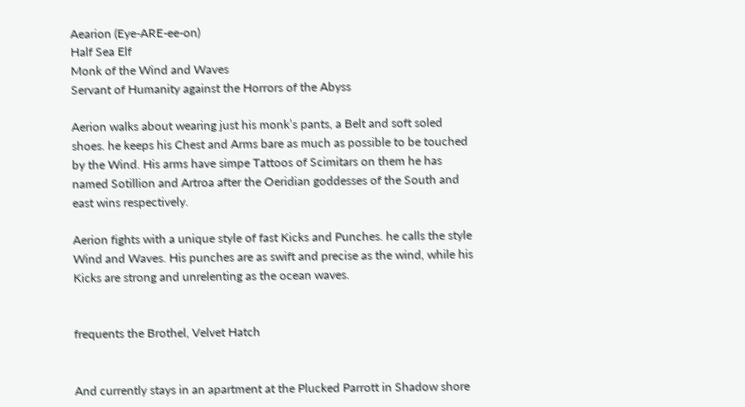Aearion (Eye-ARE-ee-on)
Half Sea Elf
Monk of the Wind and Waves
Servant of Humanity against the Horrors of the Abyss

Aerion walks about wearing just his monk’s pants, a Belt and soft soled shoes. he keeps his Chest and Arms bare as much as possible to be touched by the Wind. His arms have simpe Tattoos of Scimitars on them he has named Sotillion and Artroa after the Oeridian goddesses of the South and east wins respectively.

Aerion fights with a unique style of fast Kicks and Punches. he calls the style Wind and Waves. His punches are as swift and precise as the wind, while his Kicks are strong and unrelenting as the ocean waves.


frequents the Brothel, Velvet Hatch


And currently stays in an apartment at the Plucked Parrott in Shadow shore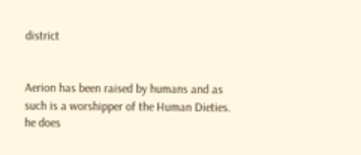district


Aerion has been raised by humans and as such is a worshipper of the Human Dieties. he does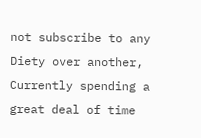not subscribe to any Diety over another, Currently spending a great deal of time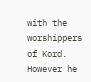with the worshippers of Kord. However he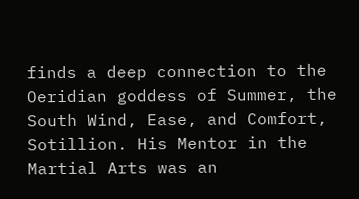finds a deep connection to the Oeridian goddess of Summer, the South Wind, Ease, and Comfort, Sotillion. His Mentor in the Martial Arts was an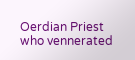Oerdian Priest who vennerated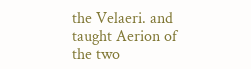the Velaeri. and taught Aerion of the two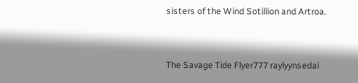sisters of the Wind Sotillion and Artroa.


The Savage Tide Flyer777 raylyynsedai